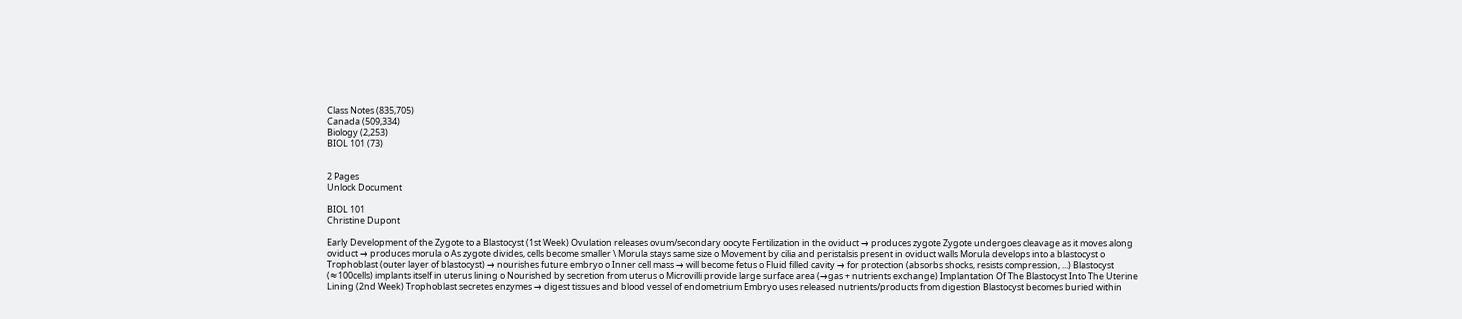Class Notes (835,705)
Canada (509,334)
Biology (2,253)
BIOL 101 (73)


2 Pages
Unlock Document

BIOL 101
Christine Dupont

Early Development of the Zygote to a Blastocyst (1st Week) Ovulation releases ovum/secondary oocyte Fertilization in the oviduct → produces zygote Zygote undergoes cleavage as it moves along oviduct → produces morula o As zygote divides, cells become smaller \ Morula stays same size o Movement by cilia and peristalsis present in oviduct walls Morula develops into a blastocyst o Trophoblast (outer layer of blastocyst) → nourishes future embryo o Inner cell mass → will become fetus o Fluid filled cavity → for protection (absorbs shocks, resists compression, ...) Blastocyst (≈100cells) implants itself in uterus lining o Nourished by secretion from uterus o Microvilli provide large surface area (→gas + nutrients exchange) Implantation Of The Blastocyst Into The Uterine Lining (2nd Week) Trophoblast secretes enzymes → digest tissues and blood vessel of endometrium Embryo uses released nutrients/products from digestion Blastocyst becomes buried within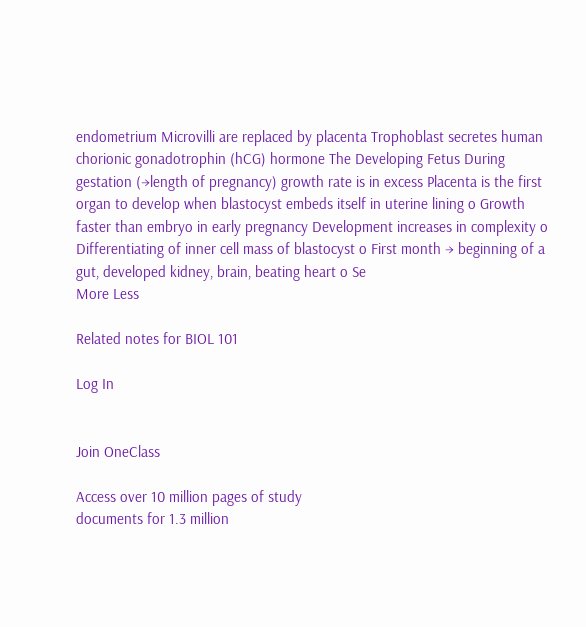endometrium Microvilli are replaced by placenta Trophoblast secretes human chorionic gonadotrophin (hCG) hormone The Developing Fetus During gestation (→length of pregnancy) growth rate is in excess Placenta is the first organ to develop when blastocyst embeds itself in uterine lining o Growth faster than embryo in early pregnancy Development increases in complexity o Differentiating of inner cell mass of blastocyst o First month → beginning of a gut, developed kidney, brain, beating heart o Se
More Less

Related notes for BIOL 101

Log In


Join OneClass

Access over 10 million pages of study
documents for 1.3 million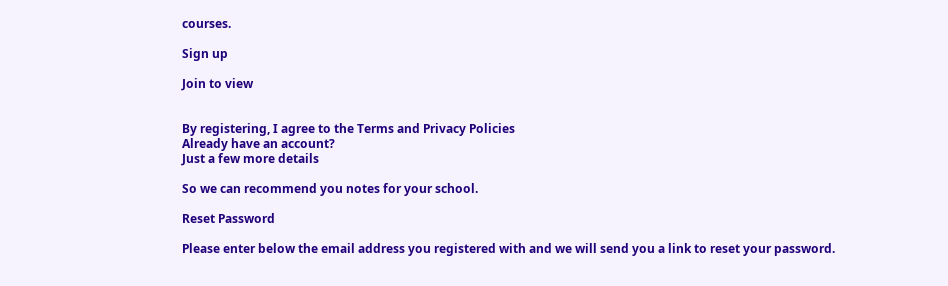courses.

Sign up

Join to view


By registering, I agree to the Terms and Privacy Policies
Already have an account?
Just a few more details

So we can recommend you notes for your school.

Reset Password

Please enter below the email address you registered with and we will send you a link to reset your password.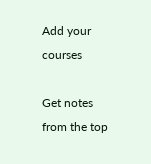Add your courses

Get notes from the top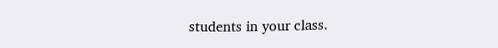students in your class.